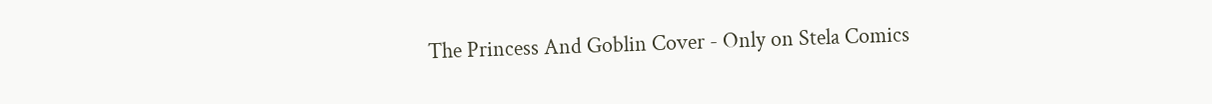The Princess And Goblin Cover - Only on Stela Comics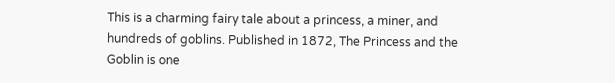This is a charming fairy tale about a princess, a miner, and hundreds of goblins. Published in 1872, The Princess and the Goblin is one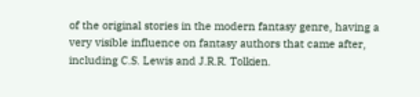of the original stories in the modern fantasy genre, having a very visible influence on fantasy authors that came after, including C.S. Lewis and J.R.R. Tolkien.